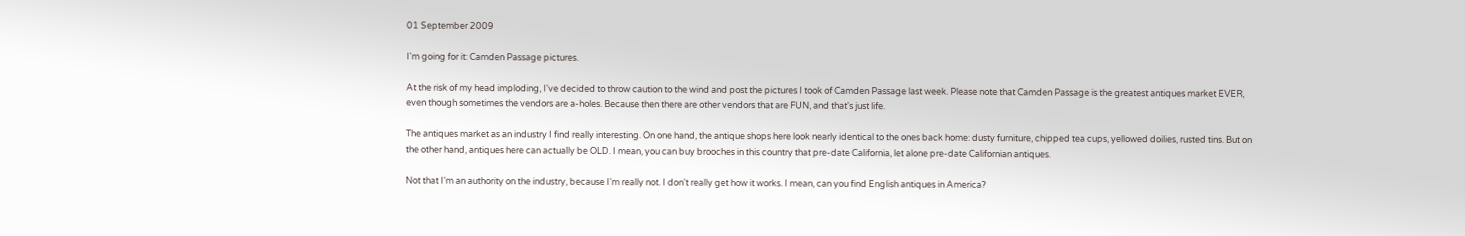01 September 2009

I'm going for it: Camden Passage pictures.

At the risk of my head imploding, I've decided to throw caution to the wind and post the pictures I took of Camden Passage last week. Please note that Camden Passage is the greatest antiques market EVER, even though sometimes the vendors are a-holes. Because then there are other vendors that are FUN, and that's just life.

The antiques market as an industry I find really interesting. On one hand, the antique shops here look nearly identical to the ones back home: dusty furniture, chipped tea cups, yellowed doilies, rusted tins. But on the other hand, antiques here can actually be OLD. I mean, you can buy brooches in this country that pre-date California, let alone pre-date Californian antiques.

Not that I'm an authority on the industry, because I'm really not. I don't really get how it works. I mean, can you find English antiques in America?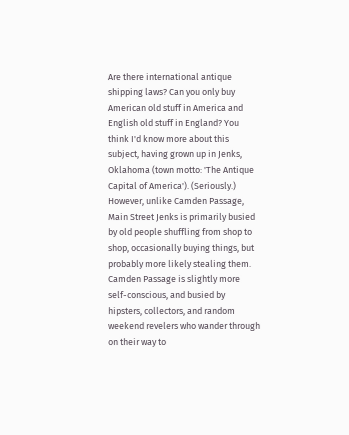Are there international antique shipping laws? Can you only buy American old stuff in America and English old stuff in England? You think I'd know more about this subject, having grown up in Jenks, Oklahoma (town motto: 'The Antique Capital of America'). (Seriously.) However, unlike Camden Passage, Main Street Jenks is primarily busied by old people shuffling from shop to shop, occasionally buying things, but probably more likely stealing them. Camden Passage is slightly more self-conscious, and busied by hipsters, collectors, and random weekend revelers who wander through on their way to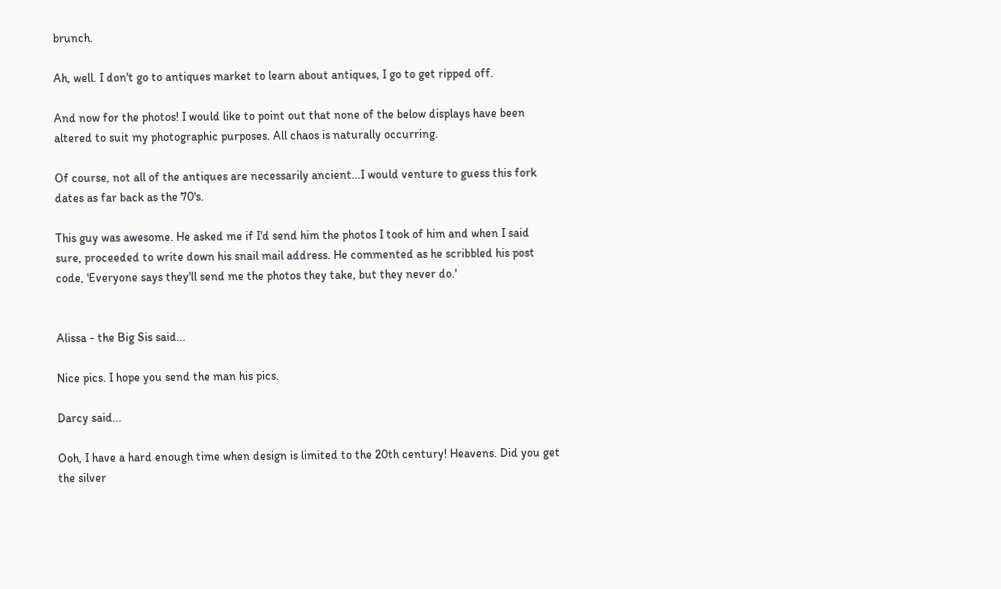brunch.

Ah, well. I don't go to antiques market to learn about antiques, I go to get ripped off.

And now for the photos! I would like to point out that none of the below displays have been altered to suit my photographic purposes. All chaos is naturally occurring.

Of course, not all of the antiques are necessarily ancient...I would venture to guess this fork dates as far back as the 70's.

This guy was awesome. He asked me if I'd send him the photos I took of him and when I said sure, proceeded to write down his snail mail address. He commented as he scribbled his post code, 'Everyone says they'll send me the photos they take, but they never do.'


Alissa - the Big Sis said...

Nice pics. I hope you send the man his pics.

Darcy said...

Ooh, I have a hard enough time when design is limited to the 20th century! Heavens. Did you get the silver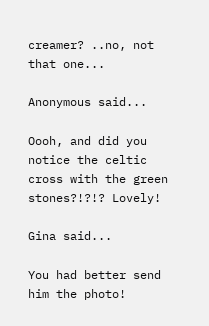creamer? ..no, not that one...

Anonymous said...

Oooh, and did you notice the celtic cross with the green stones?!?!? Lovely!

Gina said...

You had better send him the photo!